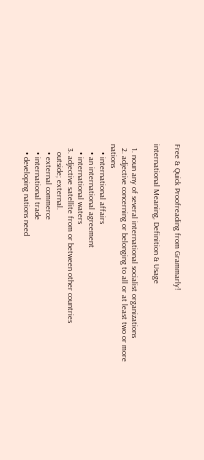Free & Quick Proofreading from Grammarly!

international Meaning, Definition & Usage

  1. noun any of several international socialist organizations
  2. adjective concerning or belonging to all or at least two or more nations
    • international affairs
    • an international agreement
    • international waters
  3. adjective satellite from or between other countries
    outside; external.
    • external commerce
    • international trade
    • developing nations need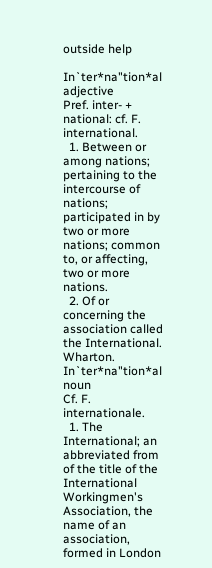outside help

In`ter*na"tion*al adjective
Pref. inter- + national: cf. F. international.
  1. Between or among nations; pertaining to the intercourse of nations; participated in by two or more nations; common to, or affecting, two or more nations.
  2. Of or concerning the association called the International. Wharton.
In`ter*na"tion*al noun
Cf. F. internationale.
  1. The International; an abbreviated from of the title of the International Workingmen's Association, the name of an association, formed in London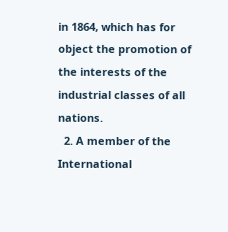in 1864, which has for object the promotion of the interests of the industrial classes of all nations.
  2. A member of the International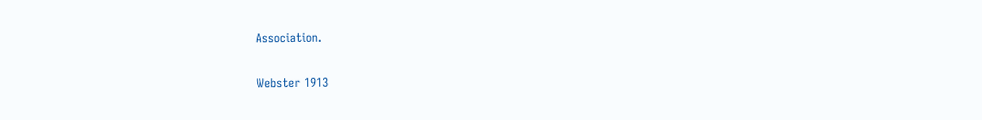Association.

Webster 1913